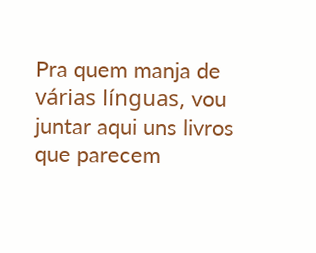Pra quem manja de várias línguas, vou juntar aqui uns livros que parecem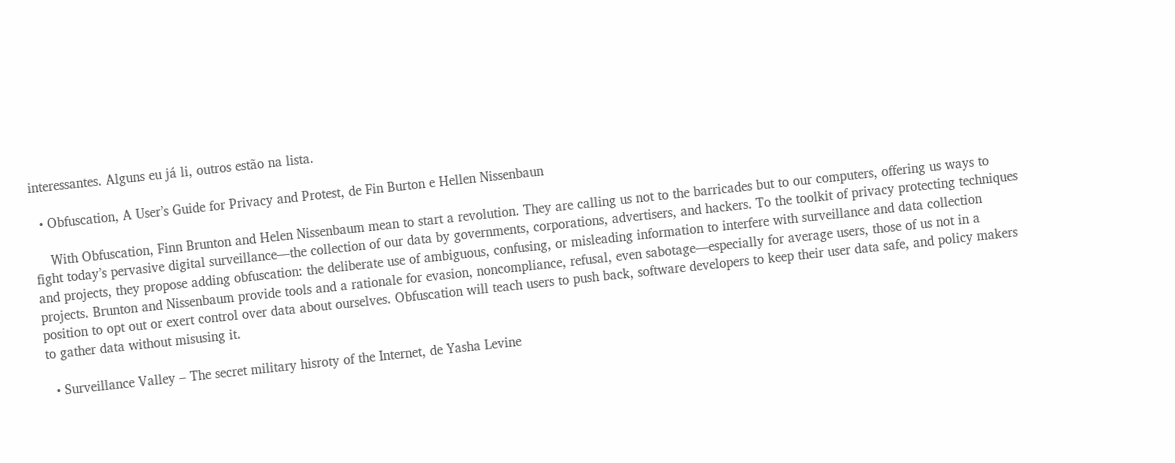interessantes. Alguns eu já li, outros estão na lista.

  • Obfuscation, A User’s Guide for Privacy and Protest, de Fin Burton e Hellen Nissenbaun

    With Obfuscation, Finn Brunton and Helen Nissenbaum mean to start a revolution. They are calling us not to the barricades but to our computers, offering us ways to fight today’s pervasive digital surveillance—the collection of our data by governments, corporations, advertisers, and hackers. To the toolkit of privacy protecting techniques and projects, they propose adding obfuscation: the deliberate use of ambiguous, confusing, or misleading information to interfere with surveillance and data collection projects. Brunton and Nissenbaum provide tools and a rationale for evasion, noncompliance, refusal, even sabotage—especially for average users, those of us not in a position to opt out or exert control over data about ourselves. Obfuscation will teach users to push back, software developers to keep their user data safe, and policy makers to gather data without misusing it.

  • Surveillance Valley – The secret military hisroty of the Internet, de Yasha Levine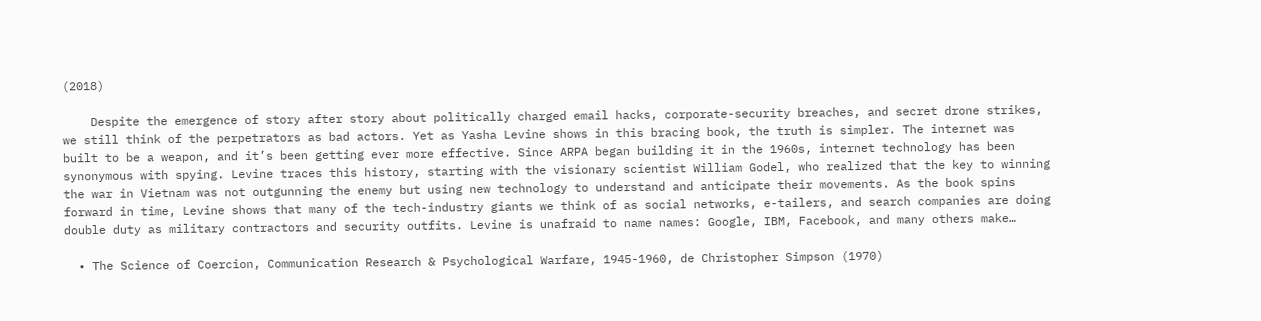(2018)

    Despite the emergence of story after story about politically charged email hacks, corporate-security breaches, and secret drone strikes, we still think of the perpetrators as bad actors. Yet as Yasha Levine shows in this bracing book, the truth is simpler. The internet was built to be a weapon, and it’s been getting ever more effective. Since ARPA began building it in the 1960s, internet technology has been synonymous with spying. Levine traces this history, starting with the visionary scientist William Godel, who realized that the key to winning the war in Vietnam was not outgunning the enemy but using new technology to understand and anticipate their movements. As the book spins forward in time, Levine shows that many of the tech-industry giants we think of as social networks, e-tailers, and search companies are doing double duty as military contractors and security outfits. Levine is unafraid to name names: Google, IBM, Facebook, and many others make…

  • The Science of Coercion, Communication Research & Psychological Warfare, 1945-1960, de Christopher Simpson (1970)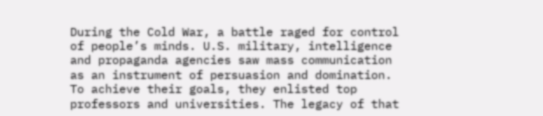During the Cold War, a battle raged for control of people’s minds. U.S. military, intelligence and propaganda agencies saw mass communication as an instrument of persuasion and domination. To achieve their goals, they enlisted top professors and universities. The legacy of that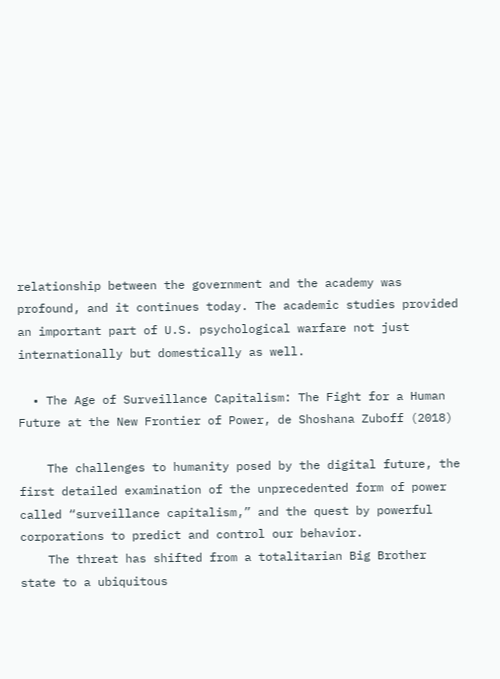relationship between the government and the academy was profound, and it continues today. The academic studies provided an important part of U.S. psychological warfare not just internationally but domestically as well.

  • The Age of Surveillance Capitalism: The Fight for a Human Future at the New Frontier of Power, de Shoshana Zuboff (2018)

    The challenges to humanity posed by the digital future, the first detailed examination of the unprecedented form of power called “surveillance capitalism,” and the quest by powerful corporations to predict and control our behavior.
    The threat has shifted from a totalitarian Big Brother state to a ubiquitous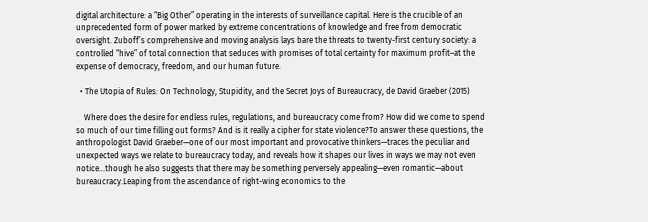digital architecture: a “Big Other” operating in the interests of surveillance capital. Here is the crucible of an unprecedented form of power marked by extreme concentrations of knowledge and free from democratic oversight. Zuboff’s comprehensive and moving analysis lays bare the threats to twenty-first century society: a controlled “hive” of total connection that seduces with promises of total certainty for maximum profit–at the expense of democracy, freedom, and our human future.

  • The Utopia of Rules: On Technology, Stupidity, and the Secret Joys of Bureaucracy, de David Graeber (2015)

    Where does the desire for endless rules, regulations, and bureaucracy come from? How did we come to spend so much of our time filling out forms? And is it really a cipher for state violence?To answer these questions, the anthropologist David Graeber—one of our most important and provocative thinkers—traces the peculiar and unexpected ways we relate to bureaucracy today, and reveals how it shapes our lives in ways we may not even notice…though he also suggests that there may be something perversely appealing—even romantic—about bureaucracy.Leaping from the ascendance of right-wing economics to the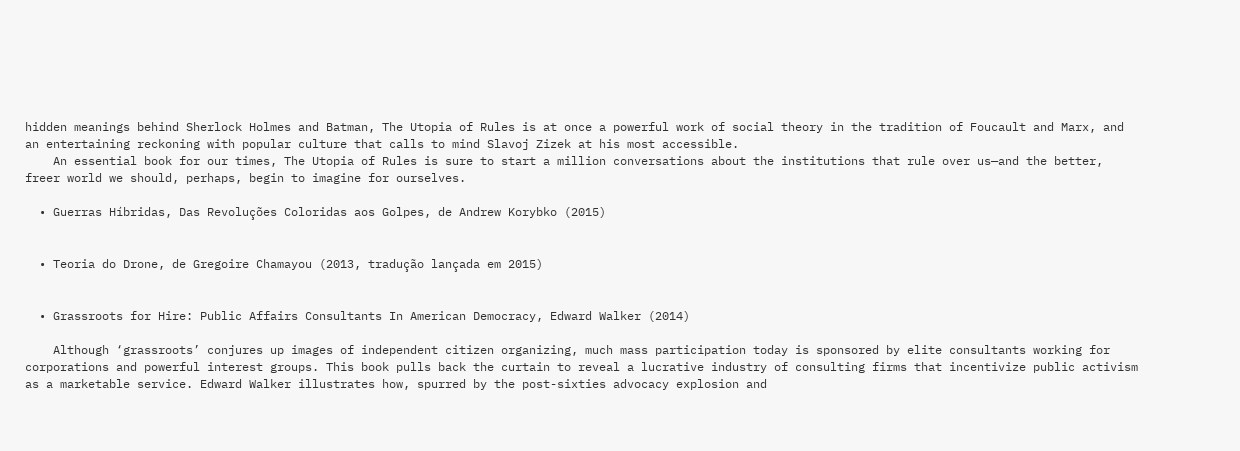hidden meanings behind Sherlock Holmes and Batman, The Utopia of Rules is at once a powerful work of social theory in the tradition of Foucault and Marx, and an entertaining reckoning with popular culture that calls to mind Slavoj Zizek at his most accessible.
    An essential book for our times, The Utopia of Rules is sure to start a million conversations about the institutions that rule over us—and the better, freer world we should, perhaps, begin to imagine for ourselves.

  • Guerras Híbridas, Das Revoluções Coloridas aos Golpes, de Andrew Korybko (2015)


  • Teoria do Drone, de Gregoire Chamayou (2013, tradução lançada em 2015)


  • Grassroots for Hire: Public Affairs Consultants In American Democracy, Edward Walker (2014)

    Although ‘grassroots’ conjures up images of independent citizen organizing, much mass participation today is sponsored by elite consultants working for corporations and powerful interest groups. This book pulls back the curtain to reveal a lucrative industry of consulting firms that incentivize public activism as a marketable service. Edward Walker illustrates how, spurred by the post-sixties advocacy explosion and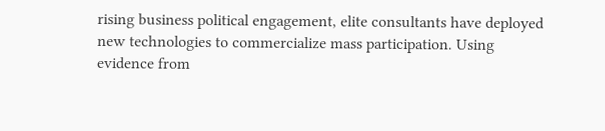rising business political engagement, elite consultants have deployed new technologies to commercialize mass participation. Using evidence from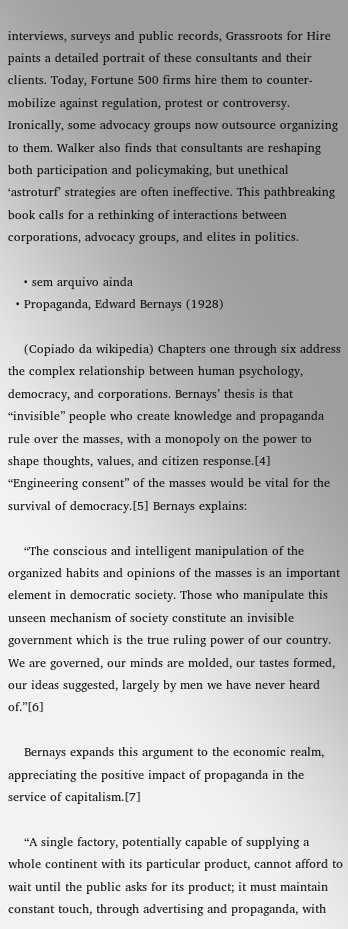interviews, surveys and public records, Grassroots for Hire paints a detailed portrait of these consultants and their clients. Today, Fortune 500 firms hire them to counter-mobilize against regulation, protest or controversy. Ironically, some advocacy groups now outsource organizing to them. Walker also finds that consultants are reshaping both participation and policymaking, but unethical ‘astroturf’ strategies are often ineffective. This pathbreaking book calls for a rethinking of interactions between corporations, advocacy groups, and elites in politics.

    • sem arquivo ainda
  • Propaganda, Edward Bernays (1928)

    (Copiado da wikipedia) Chapters one through six address the complex relationship between human psychology, democracy, and corporations. Bernays’ thesis is that “invisible” people who create knowledge and propaganda rule over the masses, with a monopoly on the power to shape thoughts, values, and citizen response.[4] “Engineering consent” of the masses would be vital for the survival of democracy.[5] Bernays explains:

    “The conscious and intelligent manipulation of the organized habits and opinions of the masses is an important element in democratic society. Those who manipulate this unseen mechanism of society constitute an invisible government which is the true ruling power of our country. We are governed, our minds are molded, our tastes formed, our ideas suggested, largely by men we have never heard of.”[6]

    Bernays expands this argument to the economic realm, appreciating the positive impact of propaganda in the service of capitalism.[7]

    “A single factory, potentially capable of supplying a whole continent with its particular product, cannot afford to wait until the public asks for its product; it must maintain constant touch, through advertising and propaganda, with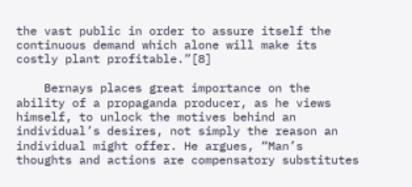the vast public in order to assure itself the continuous demand which alone will make its costly plant profitable.”[8]

    Bernays places great importance on the ability of a propaganda producer, as he views himself, to unlock the motives behind an individual’s desires, not simply the reason an individual might offer. He argues, “Man’s thoughts and actions are compensatory substitutes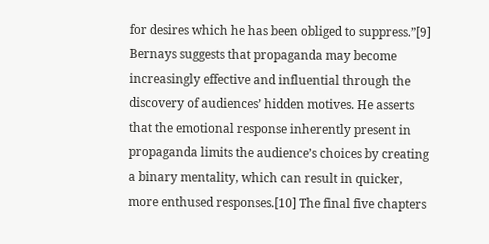for desires which he has been obliged to suppress.”[9] Bernays suggests that propaganda may become increasingly effective and influential through the discovery of audiences’ hidden motives. He asserts that the emotional response inherently present in propaganda limits the audience’s choices by creating a binary mentality, which can result in quicker, more enthused responses.[10] The final five chapters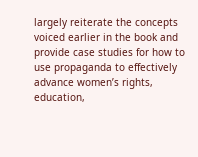largely reiterate the concepts voiced earlier in the book and provide case studies for how to use propaganda to effectively advance women’s rights, education,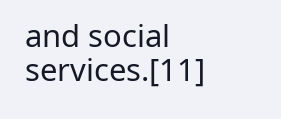and social services.[11]